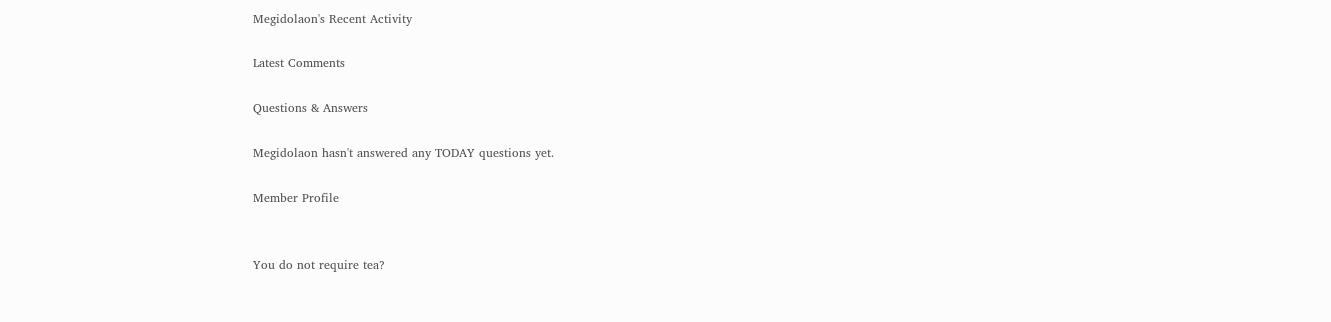Megidolaon's Recent Activity

Latest Comments

Questions & Answers

Megidolaon hasn't answered any TODAY questions yet.

Member Profile


You do not require tea?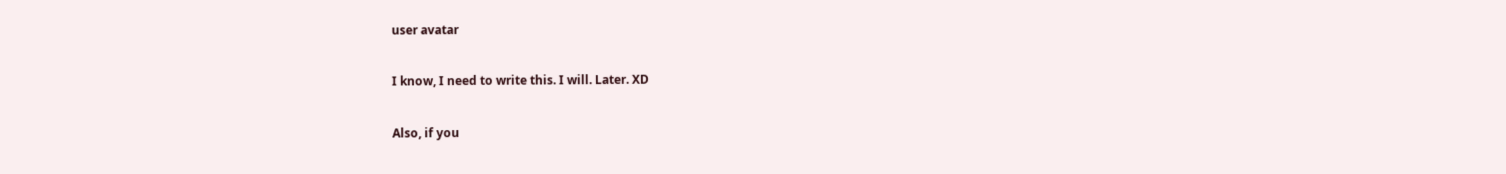user avatar

I know, I need to write this. I will. Later. XD

Also, if you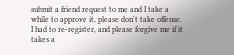submit a friend request to me and I take a while to approve it, please don't take offense. I had to re-register, and please forgive me if it takes a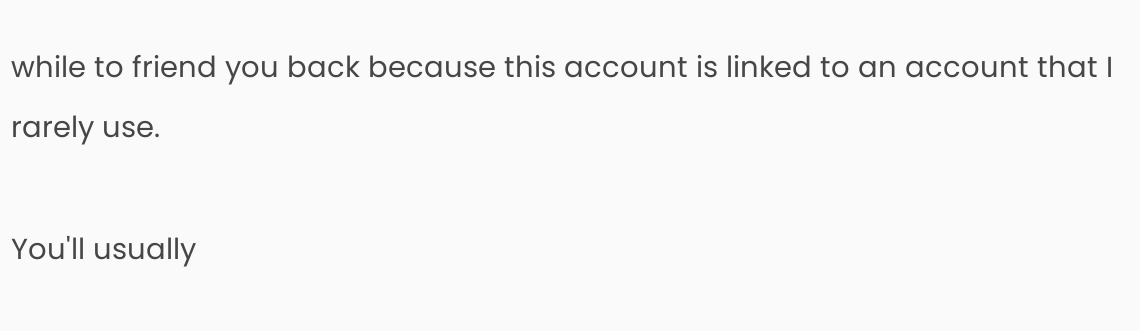while to friend you back because this account is linked to an account that I rarely use.

You'll usually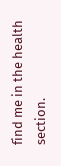find me in the health section.